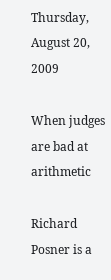Thursday, August 20, 2009

When judges are bad at arithmetic

Richard Posner is a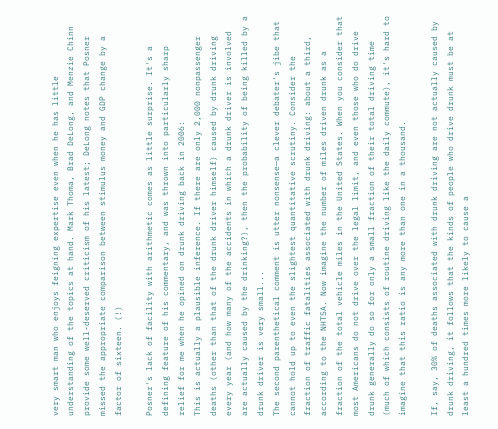very smart man who enjoys feigning expertise even when he has little understanding of the topics at hand. Mark Thoma, Brad DeLong, and Menzie Chinn provide some well-deserved criticism of his latest; DeLong notes that Posner missed the appropriate comparison between stimulus money and GDP change by a factor of sixteen. (!)

Posner's lack of facility with arithmetic comes as little surprise. It's a defining feature of his commentary, and was thrown into particularly sharp relief for me when he opined on drunk driving back in 2006:
This is actually a plausible inference. If there are only 2,000 nonpassenger deaths (other than that of the drunk driver himself) caused by drunk driving every year (and how many of the accidents in which a drunk driver is involved are actually caused by the drinking?), then the probability of being killed by a drunk driver is very small...
The second parenthetical comment is utter nonsense—a clever debater's jibe that cannot hold up to even the slightest quantitative scrutiny. Consider the fraction of traffic fatalities associated with drunk driving: about a third, according to the NHTSA. Now imagine the number of miles driven drunk as a fraction of the total vehicle miles in the United States. When you consider that most Americans do not drive over the legal limit, and even those who do drive drunk generally do so for only a small fraction of their total driving time (much of which consists of routine driving like the daily commute), it's hard to imagine that this ratio is any more than one in a thousand.

If, say, 30% of deaths associated with drunk driving are not actually caused by drunk driving, it follows that the kinds of people who drive drunk must be at least a hundred times more likely to cause a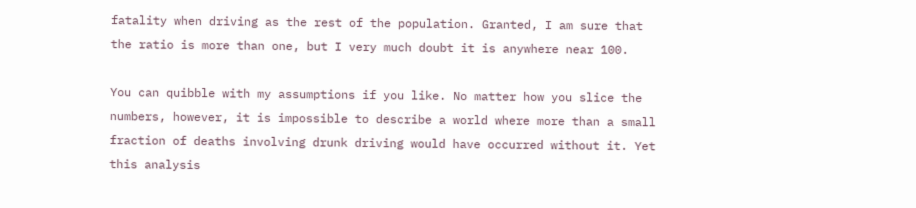fatality when driving as the rest of the population. Granted, I am sure that the ratio is more than one, but I very much doubt it is anywhere near 100.

You can quibble with my assumptions if you like. No matter how you slice the numbers, however, it is impossible to describe a world where more than a small fraction of deaths involving drunk driving would have occurred without it. Yet this analysis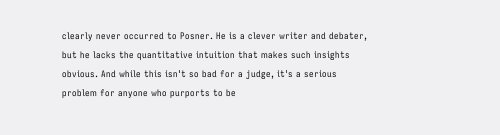clearly never occurred to Posner. He is a clever writer and debater, but he lacks the quantitative intuition that makes such insights obvious. And while this isn't so bad for a judge, it's a serious problem for anyone who purports to be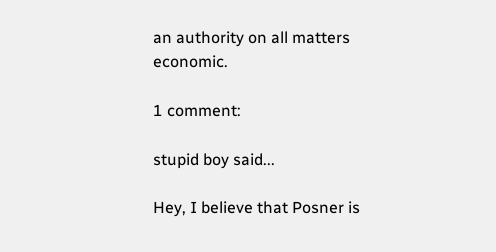an authority on all matters economic.

1 comment:

stupid boy said...

Hey, I believe that Posner is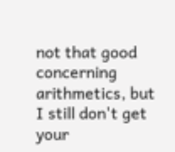not that good concerning arithmetics, but I still don't get your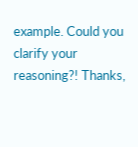example. Could you clarify your reasoning?! Thanks,